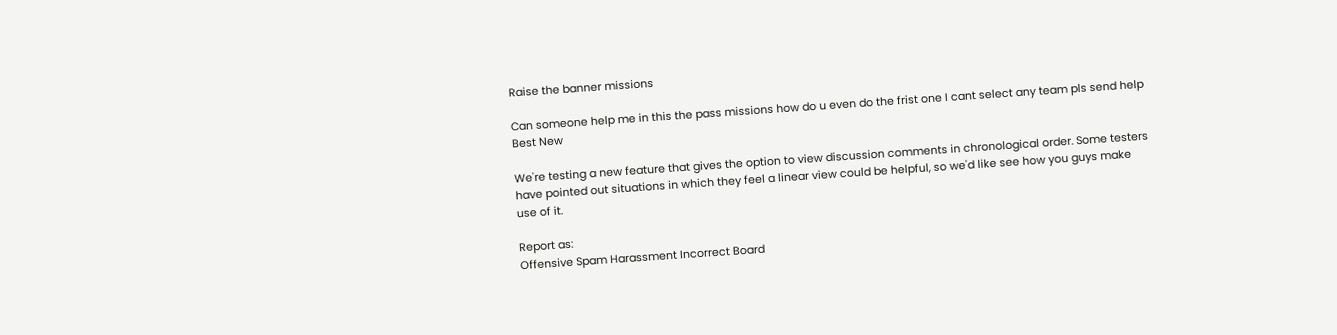Raise the banner missions

Can someone help me in this the pass missions how do u even do the frist one I cant select any team pls send help
Best New

We're testing a new feature that gives the option to view discussion comments in chronological order. Some testers have pointed out situations in which they feel a linear view could be helpful, so we'd like see how you guys make use of it.

Report as:
Offensive Spam Harassment Incorrect Board